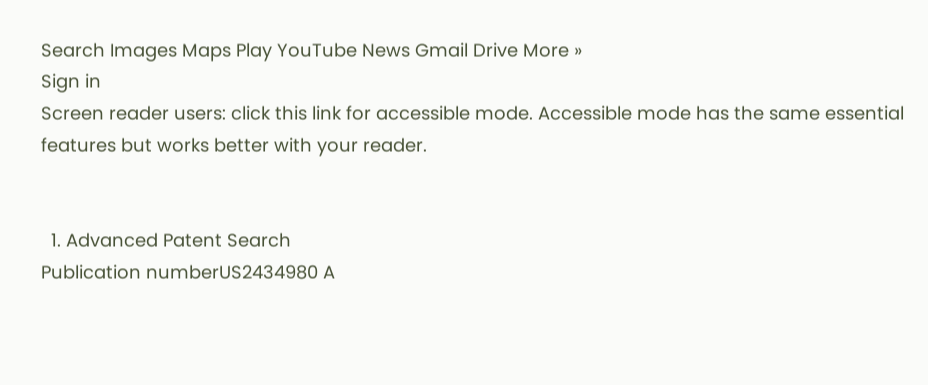Search Images Maps Play YouTube News Gmail Drive More »
Sign in
Screen reader users: click this link for accessible mode. Accessible mode has the same essential features but works better with your reader.


  1. Advanced Patent Search
Publication numberUS2434980 A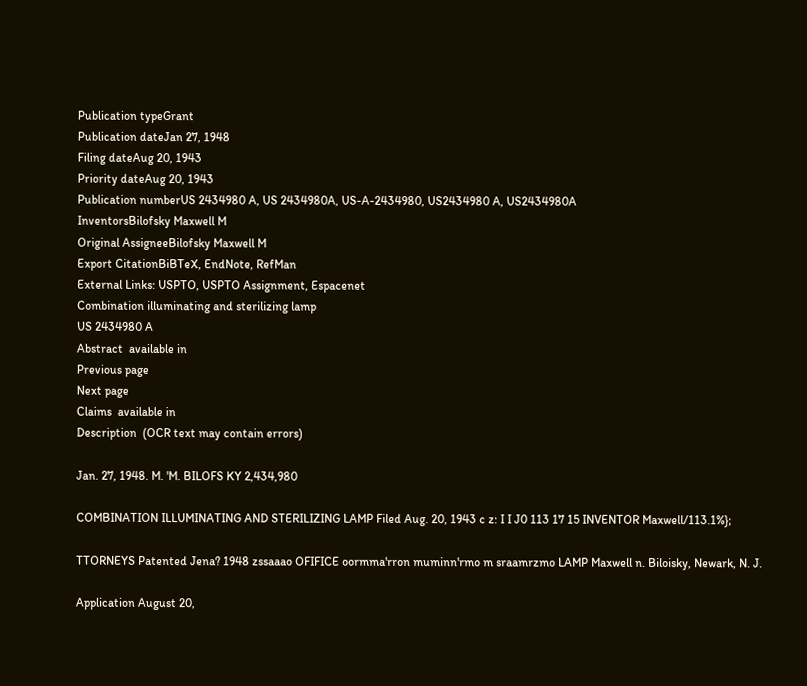Publication typeGrant
Publication dateJan 27, 1948
Filing dateAug 20, 1943
Priority dateAug 20, 1943
Publication numberUS 2434980 A, US 2434980A, US-A-2434980, US2434980 A, US2434980A
InventorsBilofsky Maxwell M
Original AssigneeBilofsky Maxwell M
Export CitationBiBTeX, EndNote, RefMan
External Links: USPTO, USPTO Assignment, Espacenet
Combination illuminating and sterilizing lamp
US 2434980 A
Abstract  available in
Previous page
Next page
Claims  available in
Description  (OCR text may contain errors)

Jan. 27, 1948. M. 'M. BILOFS KY 2,434,980

COMBINATION ILLUMINATING AND STERILIZING LAMP Filed Aug. 20, 1943 c z: I I J0 113 17 15 INVENTOR Maxwell/113.1%};

TTORNEYS Patented Jena? 1948 zssaaao OFIFICE oormma'rron muminn'rmo m sraamrzmo LAMP Maxwell n. Biloisky, Newark, N. J.

Application August 20,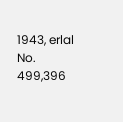1943, erlal No. 499,396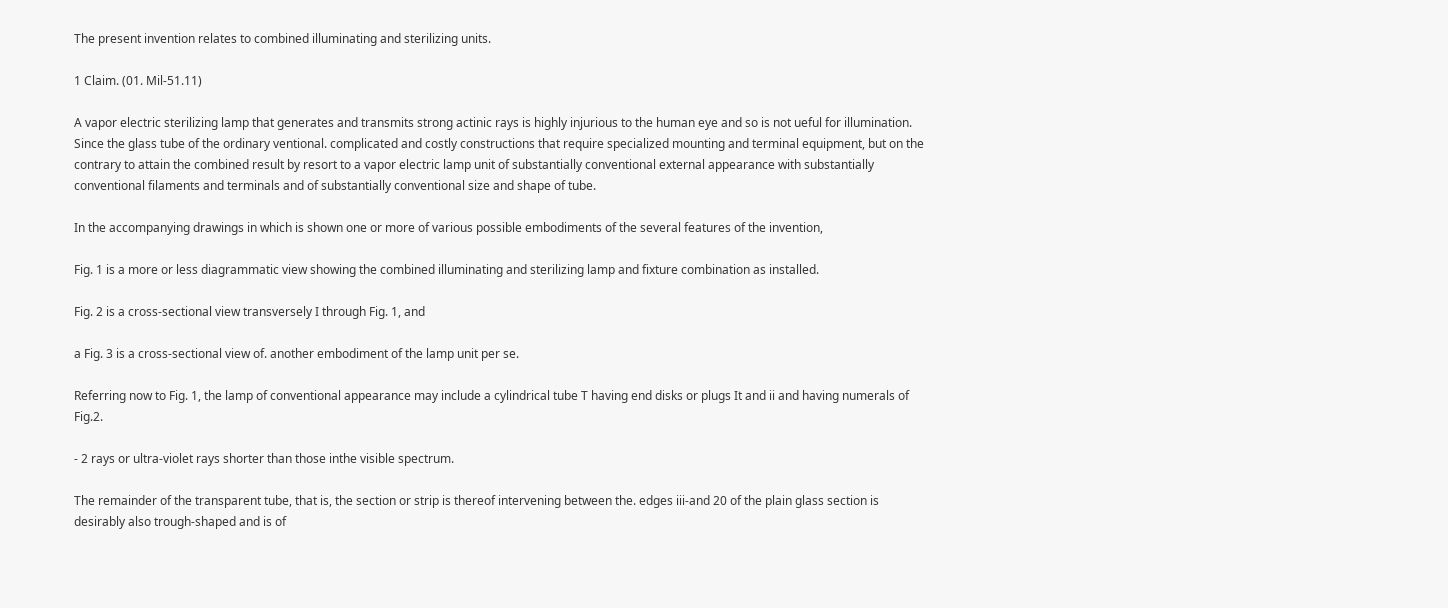The present invention relates to combined illuminating and sterilizing units.

1 Claim. (01. Mil-51.11)

A vapor electric sterilizing lamp that generates and transmits strong actinic rays is highly injurious to the human eye and so is not ueful for illumination. Since the glass tube of the ordinary ventional. complicated and costly constructions that require specialized mounting and terminal equipment, but on the contrary to attain the combined result by resort to a vapor electric lamp unit of substantially conventional external appearance with substantially conventional filaments and terminals and of substantially conventional size and shape of tube.

In the accompanying drawings in which is shown one or more of various possible embodiments of the several features of the invention,

Fig. 1 is a more or less diagrammatic view showing the combined illuminating and sterilizing lamp and fixture combination as installed.

Fig. 2 is a cross-sectional view transversely I through Fig. 1, and

a Fig. 3 is a cross-sectional view of. another embodiment of the lamp unit per se.

Referring now to Fig. 1, the lamp of conventional appearance may include a cylindrical tube T having end disks or plugs It and ii and having numerals of Fig.2.

- 2 rays or ultra-violet rays shorter than those inthe visible spectrum.

The remainder of the transparent tube, that is, the section or strip is thereof intervening between the. edges iii-and 20 of the plain glass section is desirably also trough-shaped and is of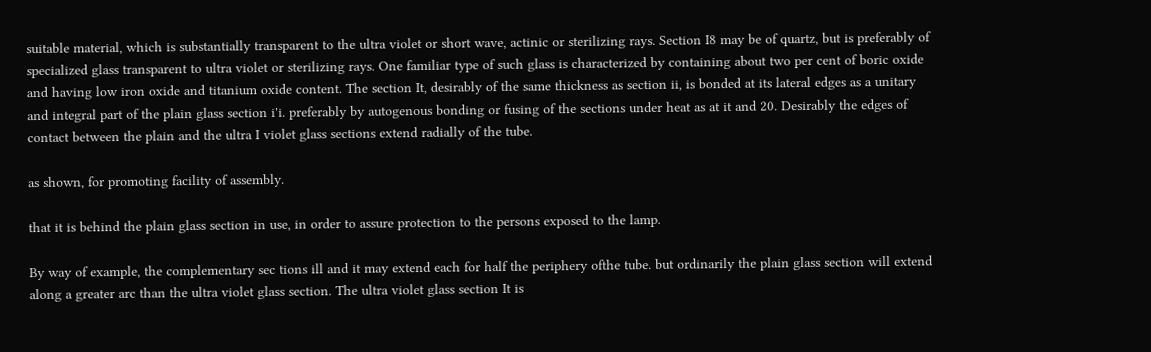suitable material, which is substantially transparent to the ultra violet or short wave, actinic or sterilizing rays. Section I8 may be of quartz, but is preferably of specialized glass transparent to ultra violet or sterilizing rays. One familiar type of such glass is characterized by containing about two per cent of boric oxide and having low iron oxide and titanium oxide content. The section It, desirably of the same thickness as section ii, is bonded at its lateral edges as a unitary and integral part of the plain glass section i'i. preferably by autogenous bonding or fusing of the sections under heat as at it and 20. Desirably the edges of contact between the plain and the ultra I violet glass sections extend radially of the tube.

as shown, for promoting facility of assembly.

that it is behind the plain glass section in use, in order to assure protection to the persons exposed to the lamp.

By way of example, the complementary sec tions ill and it may extend each for half the periphery ofthe tube. but ordinarily the plain glass section will extend along a greater arc than the ultra violet glass section. The ultra violet glass section It is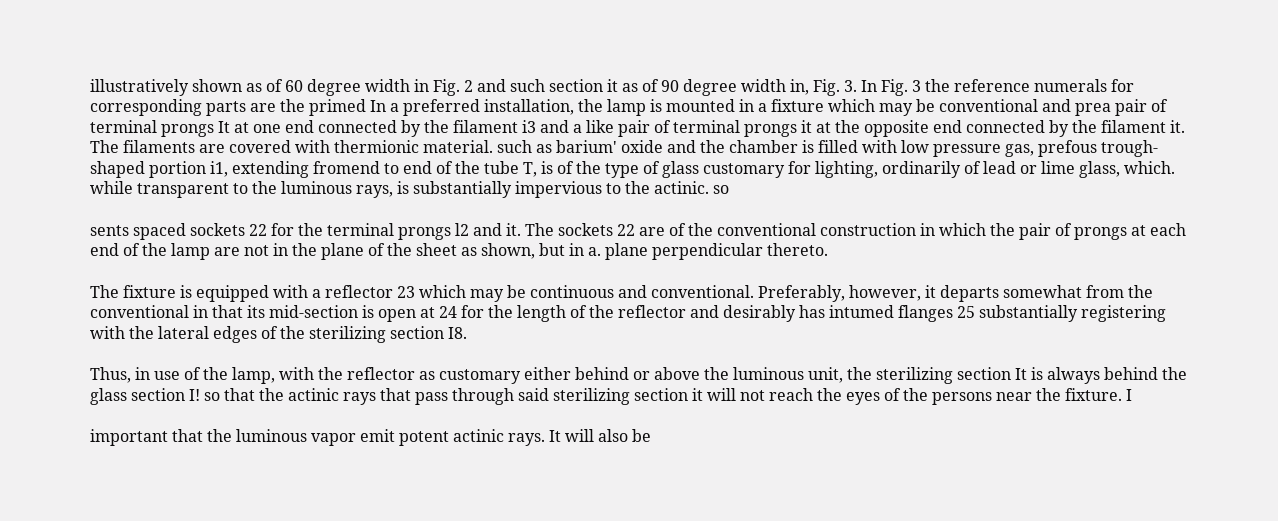illustratively shown as of 60 degree width in Fig. 2 and such section it as of 90 degree width in, Fig. 3. In Fig. 3 the reference numerals for corresponding parts are the primed In a preferred installation, the lamp is mounted in a fixture which may be conventional and prea pair of terminal prongs It at one end connected by the filament i3 and a like pair of terminal prongs it at the opposite end connected by the filament it. The filaments are covered with thermionic material. such as barium' oxide and the chamber is filled with low pressure gas, prefous trough-shaped portion i1, extending fromend to end of the tube T, is of the type of glass customary for lighting, ordinarily of lead or lime glass, which. while transparent to the luminous rays, is substantially impervious to the actinic. so

sents spaced sockets 22 for the terminal prongs l2 and it. The sockets 22 are of the conventional construction in which the pair of prongs at each end of the lamp are not in the plane of the sheet as shown, but in a. plane perpendicular thereto.

The fixture is equipped with a reflector 23 which may be continuous and conventional. Preferably, however, it departs somewhat from the conventional in that its mid-section is open at 24 for the length of the reflector and desirably has intumed flanges 25 substantially registering with the lateral edges of the sterilizing section I8.

Thus, in use of the lamp, with the reflector as customary either behind or above the luminous unit, the sterilizing section It is always behind the glass section I! so that the actinic rays that pass through said sterilizing section it will not reach the eyes of the persons near the fixture. I

important that the luminous vapor emit potent actinic rays. It will also be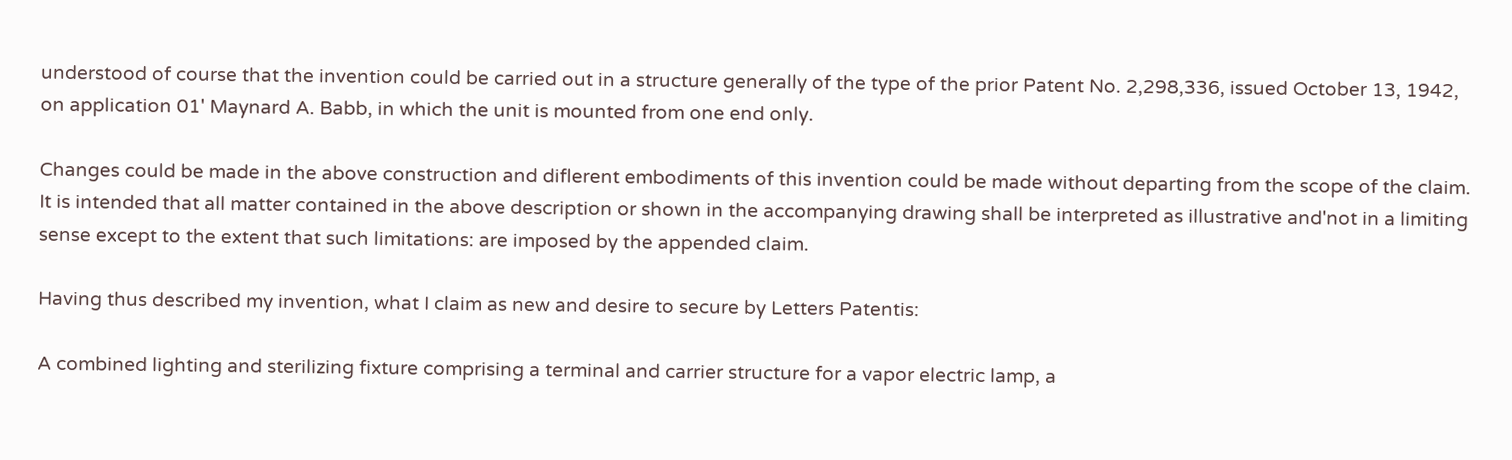understood of course that the invention could be carried out in a structure generally of the type of the prior Patent No. 2,298,336, issued October 13, 1942, on application 01' Maynard A. Babb, in which the unit is mounted from one end only.

Changes could be made in the above construction and diflerent embodiments of this invention could be made without departing from the scope of the claim. It is intended that all matter contained in the above description or shown in the accompanying drawing shall be interpreted as illustrative and'not in a limiting sense except to the extent that such limitations: are imposed by the appended claim.

Having thus described my invention, what I claim as new and desire to secure by Letters Patentis:

A combined lighting and sterilizing fixture comprising a terminal and carrier structure for a vapor electric lamp, a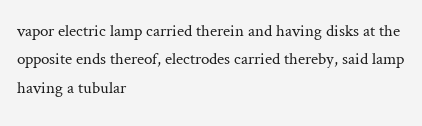vapor electric lamp carried therein and having disks at the opposite ends thereof, electrodes carried thereby, said lamp having a tubular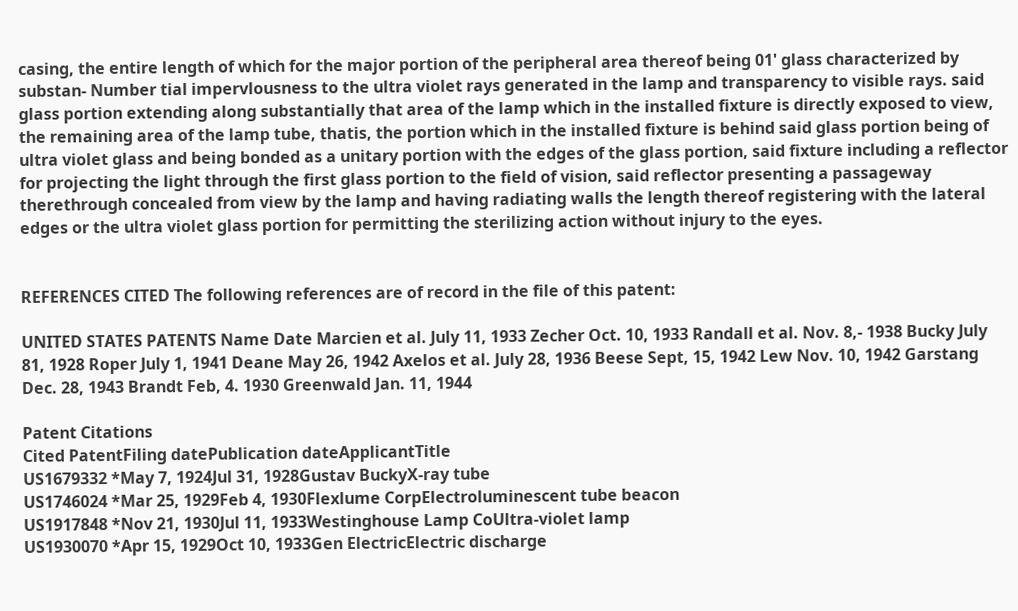casing, the entire length of which for the major portion of the peripheral area thereof being 01' glass characterized by substan- Number tial impervlousness to the ultra violet rays generated in the lamp and transparency to visible rays. said glass portion extending along substantially that area of the lamp which in the installed fixture is directly exposed to view, the remaining area of the lamp tube, thatis, the portion which in the installed fixture is behind said glass portion being of ultra violet glass and being bonded as a unitary portion with the edges of the glass portion, said fixture including a reflector for projecting the light through the first glass portion to the field of vision, said reflector presenting a passageway therethrough concealed from view by the lamp and having radiating walls the length thereof registering with the lateral edges or the ultra violet glass portion for permitting the sterilizing action without injury to the eyes.


REFERENCES CITED The following references are of record in the file of this patent:

UNITED STATES PATENTS Name Date Marcien et al. July 11, 1933 Zecher Oct. 10, 1933 Randall et al. Nov. 8,- 1938 Bucky July 81, 1928 Roper July 1, 1941 Deane May 26, 1942 Axelos et al. July 28, 1936 Beese Sept, 15, 1942 Lew Nov. 10, 1942 Garstang Dec. 28, 1943 Brandt Feb, 4. 1930 Greenwald Jan. 11, 1944

Patent Citations
Cited PatentFiling datePublication dateApplicantTitle
US1679332 *May 7, 1924Jul 31, 1928Gustav BuckyX-ray tube
US1746024 *Mar 25, 1929Feb 4, 1930Flexlume CorpElectroluminescent tube beacon
US1917848 *Nov 21, 1930Jul 11, 1933Westinghouse Lamp CoUltra-violet lamp
US1930070 *Apr 15, 1929Oct 10, 1933Gen ElectricElectric discharge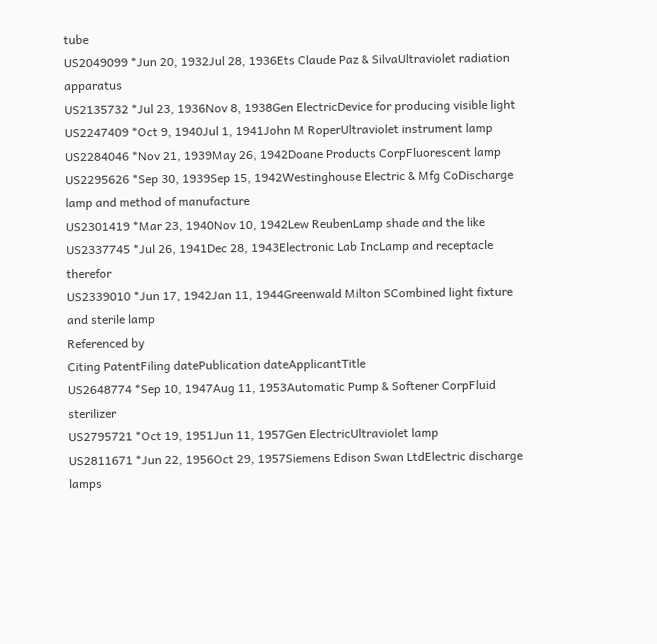tube
US2049099 *Jun 20, 1932Jul 28, 1936Ets Claude Paz & SilvaUltraviolet radiation apparatus
US2135732 *Jul 23, 1936Nov 8, 1938Gen ElectricDevice for producing visible light
US2247409 *Oct 9, 1940Jul 1, 1941John M RoperUltraviolet instrument lamp
US2284046 *Nov 21, 1939May 26, 1942Doane Products CorpFluorescent lamp
US2295626 *Sep 30, 1939Sep 15, 1942Westinghouse Electric & Mfg CoDischarge lamp and method of manufacture
US2301419 *Mar 23, 1940Nov 10, 1942Lew ReubenLamp shade and the like
US2337745 *Jul 26, 1941Dec 28, 1943Electronic Lab IncLamp and receptacle therefor
US2339010 *Jun 17, 1942Jan 11, 1944Greenwald Milton SCombined light fixture and sterile lamp
Referenced by
Citing PatentFiling datePublication dateApplicantTitle
US2648774 *Sep 10, 1947Aug 11, 1953Automatic Pump & Softener CorpFluid sterilizer
US2795721 *Oct 19, 1951Jun 11, 1957Gen ElectricUltraviolet lamp
US2811671 *Jun 22, 1956Oct 29, 1957Siemens Edison Swan LtdElectric discharge lamps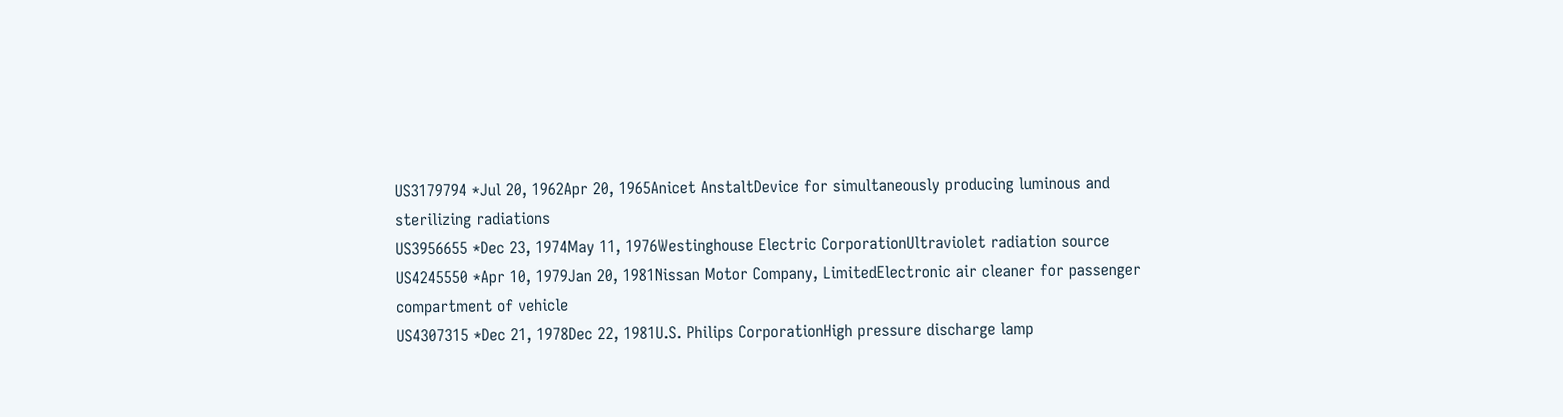US3179794 *Jul 20, 1962Apr 20, 1965Anicet AnstaltDevice for simultaneously producing luminous and sterilizing radiations
US3956655 *Dec 23, 1974May 11, 1976Westinghouse Electric CorporationUltraviolet radiation source
US4245550 *Apr 10, 1979Jan 20, 1981Nissan Motor Company, LimitedElectronic air cleaner for passenger compartment of vehicle
US4307315 *Dec 21, 1978Dec 22, 1981U.S. Philips CorporationHigh pressure discharge lamp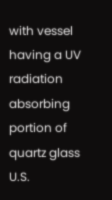with vessel having a UV radiation absorbing portion of quartz glass
U.S.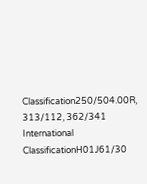Classification250/504.00R, 313/112, 362/341
International ClassificationH01J61/30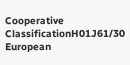Cooperative ClassificationH01J61/30
European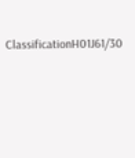ClassificationH01J61/30